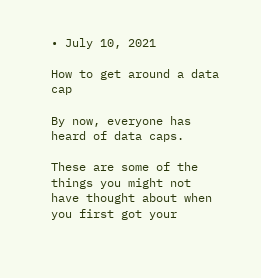• July 10, 2021

How to get around a data cap

By now, everyone has heard of data caps.

These are some of the things you might not have thought about when you first got your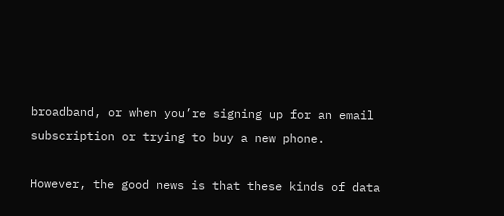broadband, or when you’re signing up for an email subscription or trying to buy a new phone.

However, the good news is that these kinds of data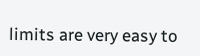limits are very easy to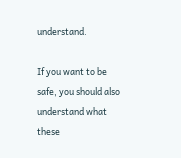understand.

If you want to be safe, you should also understand what these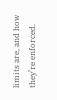limits are, and how they’re enforced.